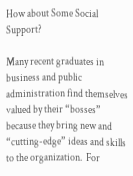How about Some Social Support?

Many recent graduates in business and public administration find themselves valued by their “bosses” because they bring new and “cutting-edge” ideas and skills to the organization.  For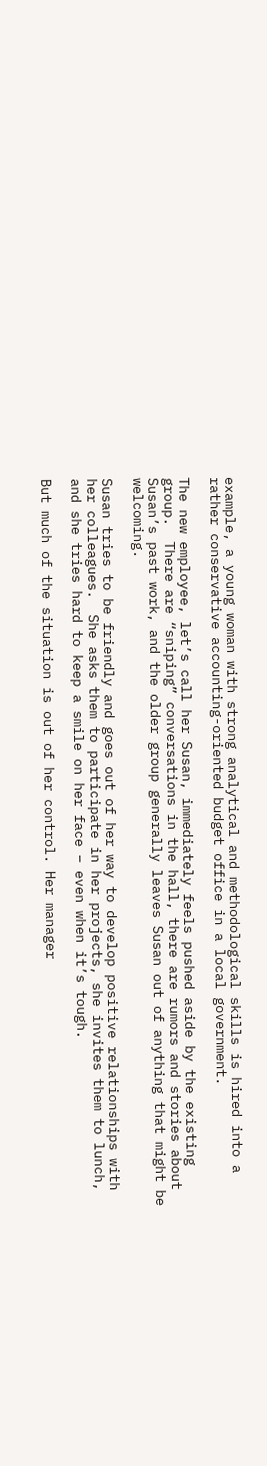example, a young woman with strong analytical and methodological skills is hired into a rather conservative accounting-oriented budget office in a local government.

The new employee, let’s call her Susan, immediately feels pushed aside by the existing group.  There are “sniping” conversations in the hall, there are rumors and stories about Susan’s past work, and the older group generally leaves Susan out of anything that might be welcoming.

Susan tries to be friendly and goes out of her way to develop positive relationships with her colleagues.  She asks them to participate in her projects, she invites them to lunch, and she tries hard to keep a smile on her face – even when it’s tough.

But much of the situation is out of her control. Her manager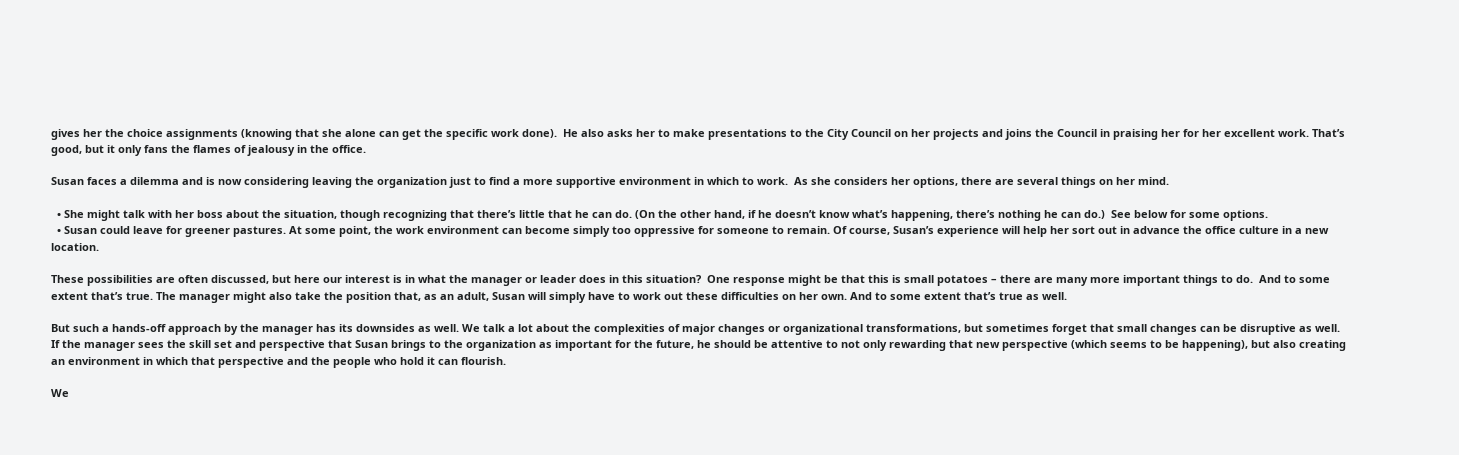gives her the choice assignments (knowing that she alone can get the specific work done).  He also asks her to make presentations to the City Council on her projects and joins the Council in praising her for her excellent work. That’s good, but it only fans the flames of jealousy in the office.

Susan faces a dilemma and is now considering leaving the organization just to find a more supportive environment in which to work.  As she considers her options, there are several things on her mind.

  • She might talk with her boss about the situation, though recognizing that there’s little that he can do. (On the other hand, if he doesn’t know what’s happening, there’s nothing he can do.)  See below for some options.
  • Susan could leave for greener pastures. At some point, the work environment can become simply too oppressive for someone to remain. Of course, Susan’s experience will help her sort out in advance the office culture in a new location.

These possibilities are often discussed, but here our interest is in what the manager or leader does in this situation?  One response might be that this is small potatoes – there are many more important things to do.  And to some extent that’s true. The manager might also take the position that, as an adult, Susan will simply have to work out these difficulties on her own. And to some extent that’s true as well.

But such a hands-off approach by the manager has its downsides as well. We talk a lot about the complexities of major changes or organizational transformations, but sometimes forget that small changes can be disruptive as well. If the manager sees the skill set and perspective that Susan brings to the organization as important for the future, he should be attentive to not only rewarding that new perspective (which seems to be happening), but also creating an environment in which that perspective and the people who hold it can flourish.

We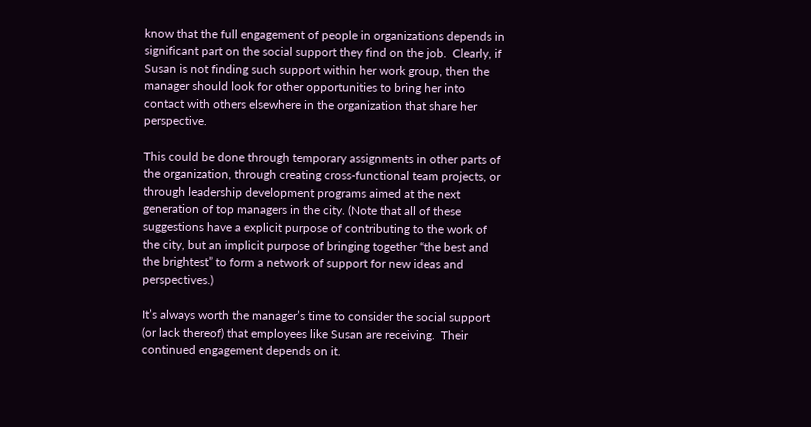know that the full engagement of people in organizations depends in significant part on the social support they find on the job.  Clearly, if Susan is not finding such support within her work group, then the manager should look for other opportunities to bring her into contact with others elsewhere in the organization that share her perspective.

This could be done through temporary assignments in other parts of the organization, through creating cross-functional team projects, or through leadership development programs aimed at the next generation of top managers in the city. (Note that all of these suggestions have a explicit purpose of contributing to the work of the city, but an implicit purpose of bringing together “the best and the brightest” to form a network of support for new ideas and perspectives.)

It’s always worth the manager’s time to consider the social support (or lack thereof) that employees like Susan are receiving.  Their continued engagement depends on it.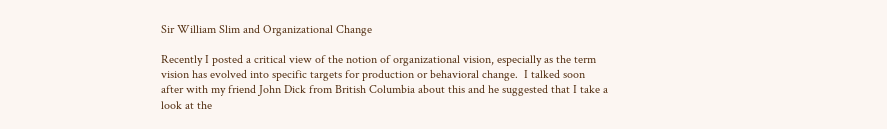Sir William Slim and Organizational Change

Recently I posted a critical view of the notion of organizational vision, especially as the term vision has evolved into specific targets for production or behavioral change.  I talked soon after with my friend John Dick from British Columbia about this and he suggested that I take a look at the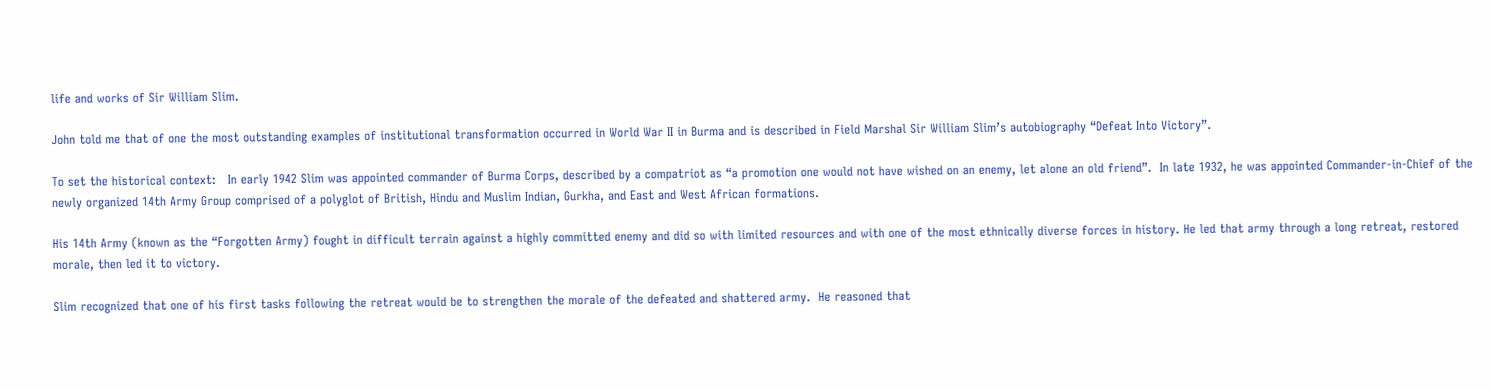life and works of Sir William Slim.

John told me that of one the most outstanding examples of institutional transformation occurred in World War II in Burma and is described in Field Marshal Sir William Slim’s autobiography “Defeat Into Victory”.

To set the historical context:   In early 1942 Slim was appointed commander of Burma Corps, described by a compatriot as “a promotion one would not have wished on an enemy, let alone an old friend”.  In late 1932, he was appointed Commander-in-Chief of the newly organized 14th Army Group comprised of a polyglot of British, Hindu and Muslim Indian, Gurkha, and East and West African formations.

His 14th Army (known as the “Forgotten Army) fought in difficult terrain against a highly committed enemy and did so with limited resources and with one of the most ethnically diverse forces in history. He led that army through a long retreat, restored morale, then led it to victory.

Slim recognized that one of his first tasks following the retreat would be to strengthen the morale of the defeated and shattered army.  He reasoned that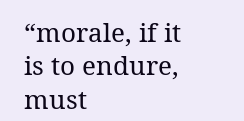“morale, if it is to endure, must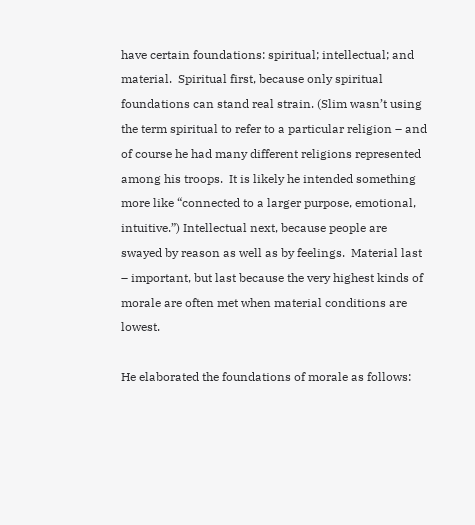have certain foundations: spiritual; intellectual; and material.  Spiritual first, because only spiritual foundations can stand real strain. (Slim wasn’t using the term spiritual to refer to a particular religion – and of course he had many different religions represented among his troops.  It is likely he intended something more like “connected to a larger purpose, emotional, intuitive.”) Intellectual next, because people are swayed by reason as well as by feelings.  Material last – important, but last because the very highest kinds of morale are often met when material conditions are lowest.

He elaborated the foundations of morale as follows: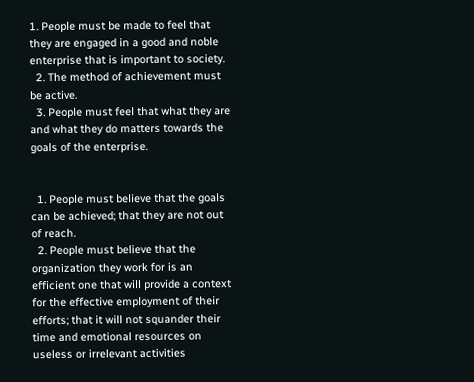1. People must be made to feel that they are engaged in a good and noble enterprise that is important to society.
  2. The method of achievement must be active.
  3. People must feel that what they are and what they do matters towards the goals of the enterprise.


  1. People must believe that the goals can be achieved; that they are not out of reach.
  2. People must believe that the organization they work for is an efficient one that will provide a context for the effective employment of their efforts; that it will not squander their time and emotional resources on useless or irrelevant activities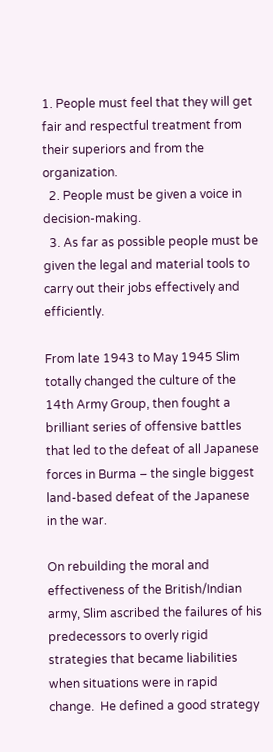1. People must feel that they will get fair and respectful treatment from their superiors and from the organization.
  2. People must be given a voice in decision-making.
  3. As far as possible people must be given the legal and material tools to carry out their jobs effectively and efficiently.

From late 1943 to May 1945 Slim totally changed the culture of the 14th Army Group, then fought a brilliant series of offensive battles that led to the defeat of all Japanese forces in Burma – the single biggest land-based defeat of the Japanese in the war.

On rebuilding the moral and effectiveness of the British/Indian army, Slim ascribed the failures of his predecessors to overly rigid strategies that became liabilities when situations were in rapid change.  He defined a good strategy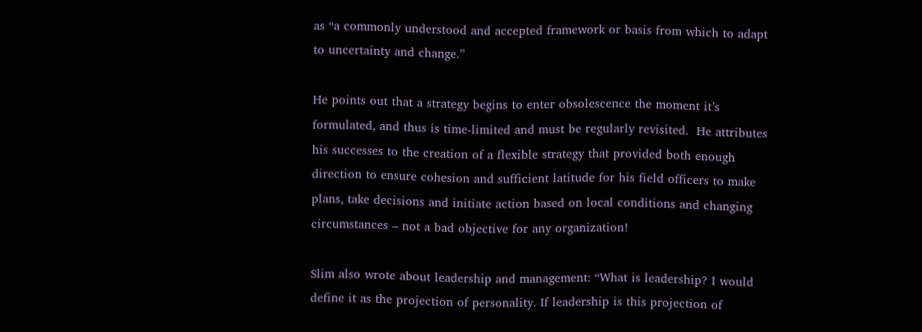as “a commonly understood and accepted framework or basis from which to adapt to uncertainty and change.”

He points out that a strategy begins to enter obsolescence the moment it’s formulated, and thus is time-limited and must be regularly revisited.  He attributes his successes to the creation of a flexible strategy that provided both enough direction to ensure cohesion and sufficient latitude for his field officers to make plans, take decisions and initiate action based on local conditions and changing circumstances – not a bad objective for any organization!

Slim also wrote about leadership and management: “What is leadership? I would define it as the projection of personality. If leadership is this projection of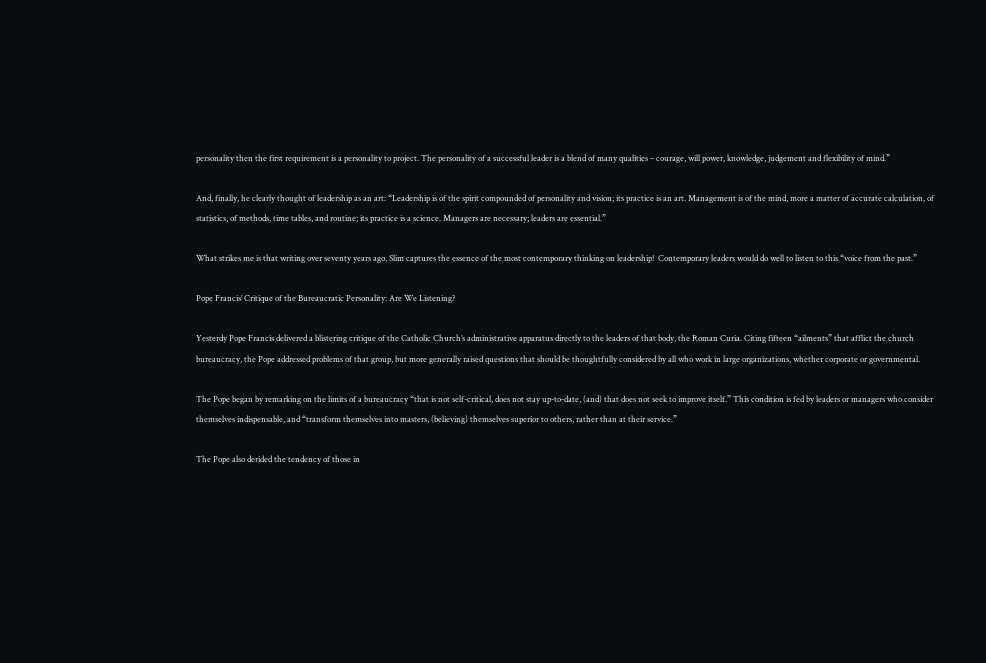personality then the first requirement is a personality to project. The personality of a successful leader is a blend of many qualities – courage, will power, knowledge, judgement and flexibility of mind.”

And, finally, he clearly thought of leadership as an art: “Leadership is of the spirit compounded of personality and vision; its practice is an art. Management is of the mind, more a matter of accurate calculation, of statistics, of methods, time tables, and routine; its practice is a science. Managers are necessary; leaders are essential.”

What strikes me is that writing over seventy years ago, Slim captures the essence of the most contemporary thinking on leadership!  Contemporary leaders would do well to listen to this “voice from the past.”

Pope Francis’ Critique of the Bureaucratic Personality: Are We Listening?

Yesterdy Pope Francis delivered a blistering critique of the Catholic Church’s administrative apparatus directly to the leaders of that body, the Roman Curia. Citing fifteen “ailments” that afflict the church bureaucracy, the Pope addressed problems of that group, but more generally raised questions that should be thoughtfully considered by all who work in large organizations, whether corporate or governmental.

The Pope began by remarking on the limits of a bureaucracy “that is not self-critical, does not stay up-to-date, (and) that does not seek to improve itself.” This condition is fed by leaders or managers who consider themselves indispensable, and “transform themselves into masters, (believing) themselves superior to others, rather than at their service.”

The Pope also derided the tendency of those in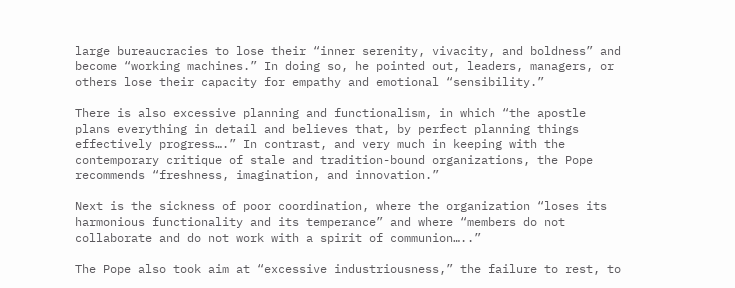large bureaucracies to lose their “inner serenity, vivacity, and boldness” and become “working machines.” In doing so, he pointed out, leaders, managers, or others lose their capacity for empathy and emotional “sensibility.”

There is also excessive planning and functionalism, in which “the apostle plans everything in detail and believes that, by perfect planning things effectively progress….” In contrast, and very much in keeping with the contemporary critique of stale and tradition-bound organizations, the Pope recommends “freshness, imagination, and innovation.”

Next is the sickness of poor coordination, where the organization “loses its harmonious functionality and its temperance” and where “members do not collaborate and do not work with a spirit of communion…..”

The Pope also took aim at “excessive industriousness,” the failure to rest, to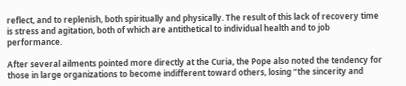reflect, and to replenish, both spiritually and physically. The result of this lack of recovery time is stress and agitation, both of which are antithetical to individual health and to job performance.

After several ailments pointed more directly at the Curia, the Pope also noted the tendency for those in large organizations to become indifferent toward others, losing “the sincerity and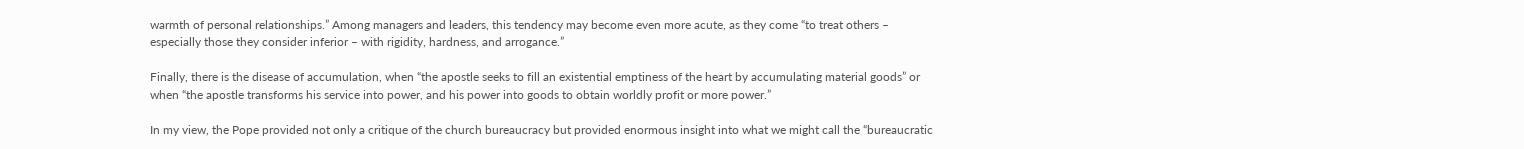warmth of personal relationships.” Among managers and leaders, this tendency may become even more acute, as they come “to treat others – especially those they consider inferior – with rigidity, hardness, and arrogance.”

Finally, there is the disease of accumulation, when “the apostle seeks to fill an existential emptiness of the heart by accumulating material goods” or when “the apostle transforms his service into power, and his power into goods to obtain worldly profit or more power.”

In my view, the Pope provided not only a critique of the church bureaucracy but provided enormous insight into what we might call the “bureaucratic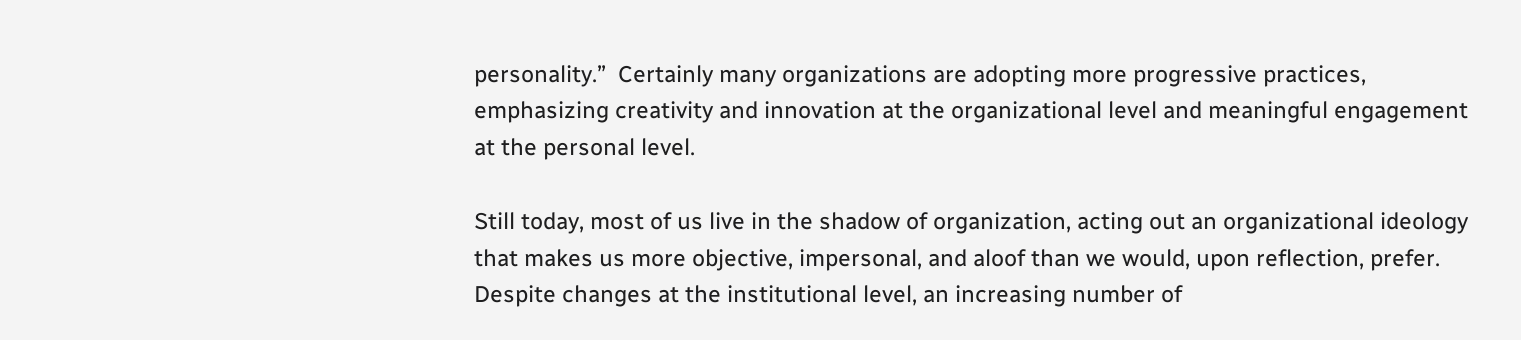personality.”  Certainly many organizations are adopting more progressive practices, emphasizing creativity and innovation at the organizational level and meaningful engagement at the personal level.

Still today, most of us live in the shadow of organization, acting out an organizational ideology that makes us more objective, impersonal, and aloof than we would, upon reflection, prefer. Despite changes at the institutional level, an increasing number of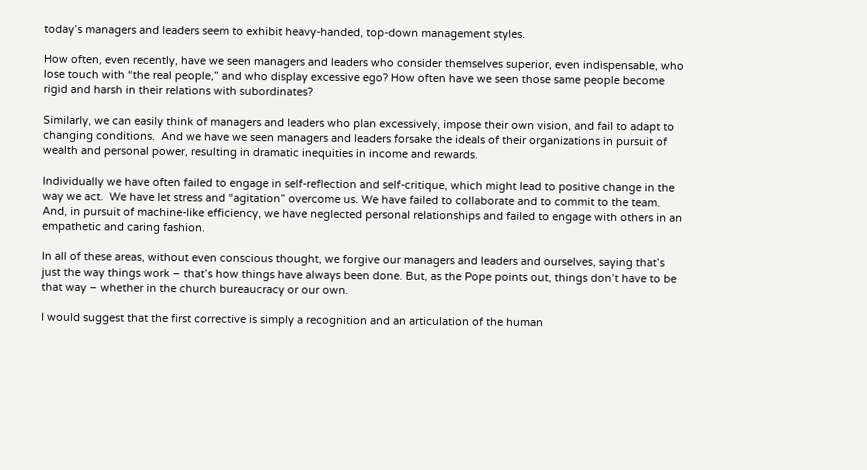today’s managers and leaders seem to exhibit heavy-handed, top-down management styles.

How often, even recently, have we seen managers and leaders who consider themselves superior, even indispensable, who lose touch with “the real people,” and who display excessive ego? How often have we seen those same people become rigid and harsh in their relations with subordinates?

Similarly, we can easily think of managers and leaders who plan excessively, impose their own vision, and fail to adapt to changing conditions.  And we have we seen managers and leaders forsake the ideals of their organizations in pursuit of wealth and personal power, resulting in dramatic inequities in income and rewards.

Individually we have often failed to engage in self-reflection and self-critique, which might lead to positive change in the way we act.  We have let stress and “agitation” overcome us. We have failed to collaborate and to commit to the team. And, in pursuit of machine-like efficiency, we have neglected personal relationships and failed to engage with others in an empathetic and caring fashion.

In all of these areas, without even conscious thought, we forgive our managers and leaders and ourselves, saying that’s just the way things work – that’s how things have always been done. But, as the Pope points out, things don’t have to be that way – whether in the church bureaucracy or our own.

I would suggest that the first corrective is simply a recognition and an articulation of the human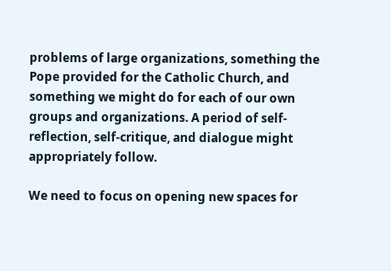problems of large organizations, something the Pope provided for the Catholic Church, and something we might do for each of our own groups and organizations. A period of self-reflection, self-critique, and dialogue might appropriately follow.

We need to focus on opening new spaces for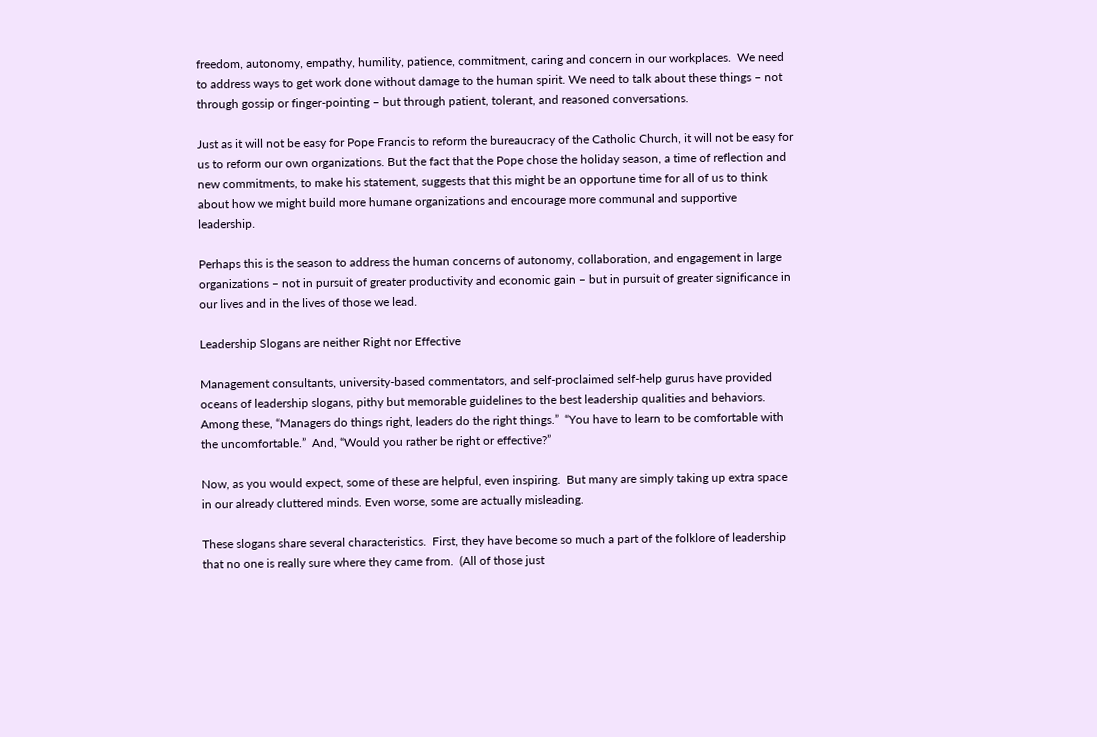freedom, autonomy, empathy, humility, patience, commitment, caring and concern in our workplaces.  We need to address ways to get work done without damage to the human spirit. We need to talk about these things – not through gossip or finger-pointing – but through patient, tolerant, and reasoned conversations.

Just as it will not be easy for Pope Francis to reform the bureaucracy of the Catholic Church, it will not be easy for us to reform our own organizations. But the fact that the Pope chose the holiday season, a time of reflection and new commitments, to make his statement, suggests that this might be an opportune time for all of us to think about how we might build more humane organizations and encourage more communal and supportive leadership.

Perhaps this is the season to address the human concerns of autonomy, collaboration, and engagement in large organizations – not in pursuit of greater productivity and economic gain – but in pursuit of greater significance in our lives and in the lives of those we lead.

Leadership Slogans are neither Right nor Effective

Management consultants, university-based commentators, and self-proclaimed self-help gurus have provided oceans of leadership slogans, pithy but memorable guidelines to the best leadership qualities and behaviors.  Among these, “Managers do things right, leaders do the right things.”  “You have to learn to be comfortable with the uncomfortable.”  And, “Would you rather be right or effective?”

Now, as you would expect, some of these are helpful, even inspiring.  But many are simply taking up extra space in our already cluttered minds. Even worse, some are actually misleading.

These slogans share several characteristics.  First, they have become so much a part of the folklore of leadership that no one is really sure where they came from.  (All of those just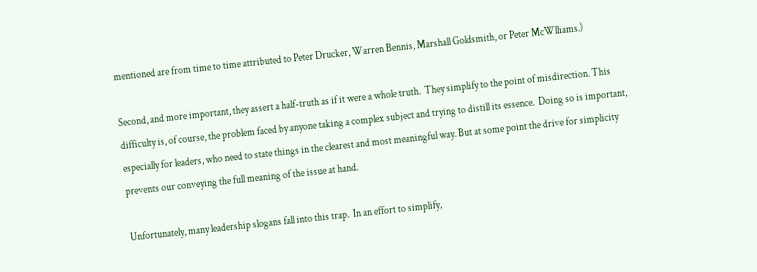mentioned are from time to time attributed to Peter Drucker, Warren Bennis, Marshall Goldsmith, or Peter McWlliams.)

Second, and more important, they assert a half-truth as if it were a whole truth.  They simplify to the point of misdirection. This difficulty is, of course, the problem faced by anyone taking a complex subject and trying to distill its essence.  Doing so is important, especially for leaders, who need to state things in the clearest and most meaningful way. But at some point the drive for simplicity prevents our conveying the full meaning of the issue at hand.

Unfortunately, many leadership slogans fall into this trap.  In an effort to simplify,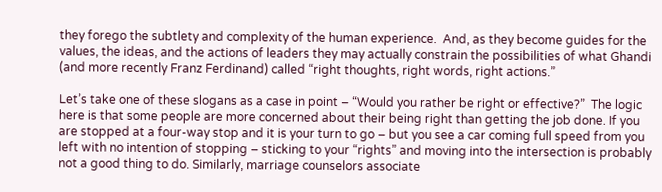they forego the subtlety and complexity of the human experience.  And, as they become guides for the values, the ideas, and the actions of leaders they may actually constrain the possibilities of what Ghandi (and more recently Franz Ferdinand) called “right thoughts, right words, right actions.”

Let’s take one of these slogans as a case in point – “Would you rather be right or effective?”  The logic here is that some people are more concerned about their being right than getting the job done. If you are stopped at a four-way stop and it is your turn to go – but you see a car coming full speed from you left with no intention of stopping – sticking to your “rights” and moving into the intersection is probably not a good thing to do. Similarly, marriage counselors associate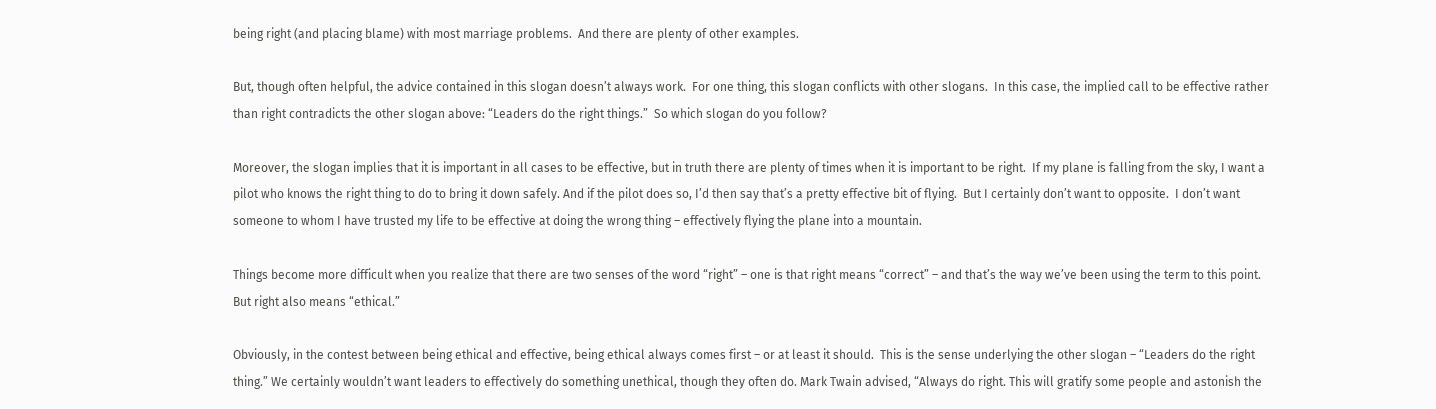being right (and placing blame) with most marriage problems.  And there are plenty of other examples.

But, though often helpful, the advice contained in this slogan doesn’t always work.  For one thing, this slogan conflicts with other slogans.  In this case, the implied call to be effective rather than right contradicts the other slogan above: “Leaders do the right things.”  So which slogan do you follow?

Moreover, the slogan implies that it is important in all cases to be effective, but in truth there are plenty of times when it is important to be right.  If my plane is falling from the sky, I want a pilot who knows the right thing to do to bring it down safely. And if the pilot does so, I’d then say that’s a pretty effective bit of flying.  But I certainly don’t want to opposite.  I don’t want someone to whom I have trusted my life to be effective at doing the wrong thing – effectively flying the plane into a mountain.

Things become more difficult when you realize that there are two senses of the word “right” – one is that right means “correct” – and that’s the way we’ve been using the term to this point.  But right also means “ethical.”

Obviously, in the contest between being ethical and effective, being ethical always comes first – or at least it should.  This is the sense underlying the other slogan – “Leaders do the right thing.” We certainly wouldn’t want leaders to effectively do something unethical, though they often do. Mark Twain advised, “Always do right. This will gratify some people and astonish the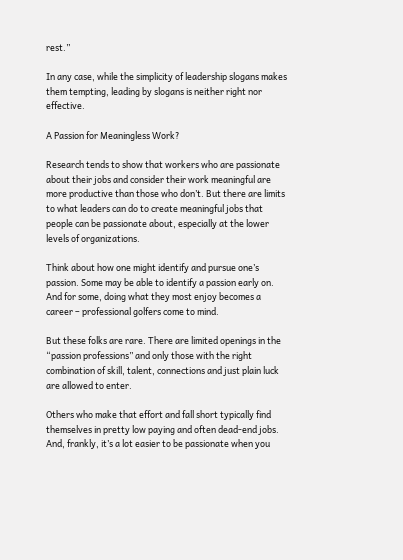rest.”

In any case, while the simplicity of leadership slogans makes them tempting, leading by slogans is neither right nor effective.

A Passion for Meaningless Work?

Research tends to show that workers who are passionate about their jobs and consider their work meaningful are more productive than those who don’t. But there are limits to what leaders can do to create meaningful jobs that people can be passionate about, especially at the lower levels of organizations.

Think about how one might identify and pursue one’s passion. Some may be able to identify a passion early on. And for some, doing what they most enjoy becomes a career – professional golfers come to mind.

But these folks are rare. There are limited openings in the “passion professions” and only those with the right combination of skill, talent, connections and just plain luck are allowed to enter.

Others who make that effort and fall short typically find themselves in pretty low paying and often dead-end jobs. And, frankly, it’s a lot easier to be passionate when you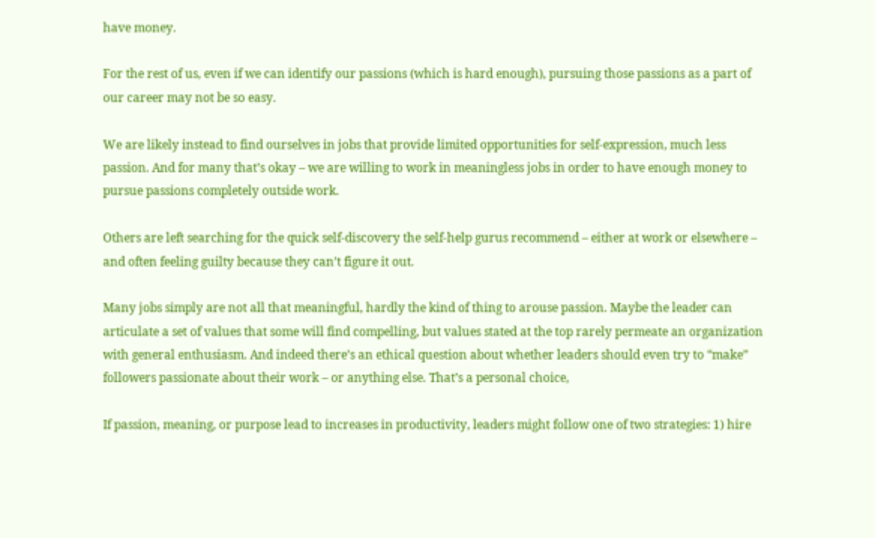have money.

For the rest of us, even if we can identify our passions (which is hard enough), pursuing those passions as a part of our career may not be so easy.

We are likely instead to find ourselves in jobs that provide limited opportunities for self-expression, much less passion. And for many that’s okay – we are willing to work in meaningless jobs in order to have enough money to pursue passions completely outside work.

Others are left searching for the quick self-discovery the self-help gurus recommend – either at work or elsewhere – and often feeling guilty because they can’t figure it out.

Many jobs simply are not all that meaningful, hardly the kind of thing to arouse passion. Maybe the leader can articulate a set of values that some will find compelling, but values stated at the top rarely permeate an organization with general enthusiasm. And indeed there’s an ethical question about whether leaders should even try to “make” followers passionate about their work – or anything else. That’s a personal choice,

If passion, meaning, or purpose lead to increases in productivity, leaders might follow one of two strategies: 1) hire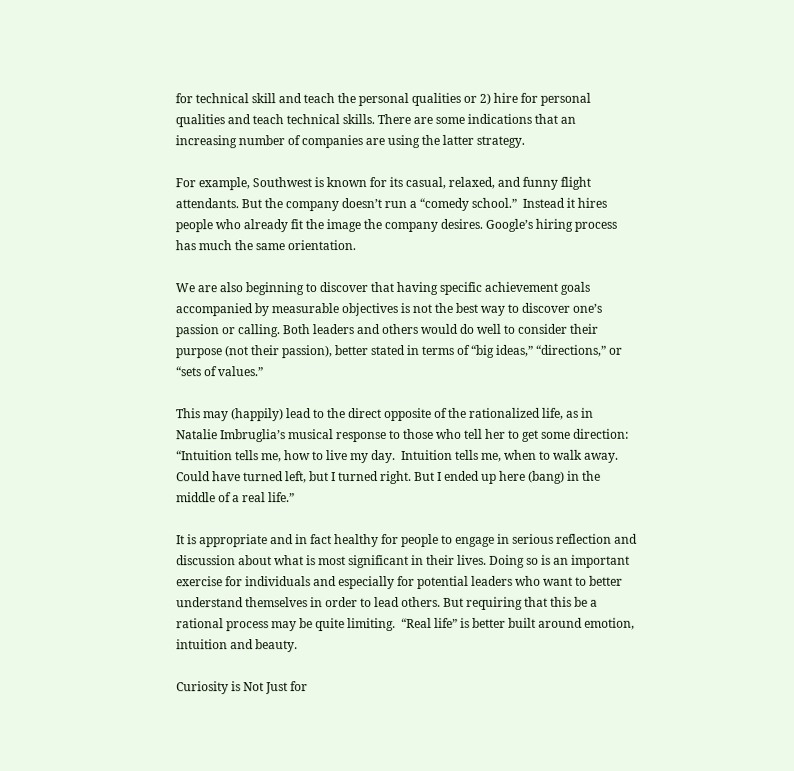for technical skill and teach the personal qualities or 2) hire for personal qualities and teach technical skills. There are some indications that an increasing number of companies are using the latter strategy.

For example, Southwest is known for its casual, relaxed, and funny flight attendants. But the company doesn’t run a “comedy school.”  Instead it hires people who already fit the image the company desires. Google’s hiring process has much the same orientation.

We are also beginning to discover that having specific achievement goals accompanied by measurable objectives is not the best way to discover one’s passion or calling. Both leaders and others would do well to consider their purpose (not their passion), better stated in terms of “big ideas,” “directions,” or “sets of values.”

This may (happily) lead to the direct opposite of the rationalized life, as in Natalie Imbruglia’s musical response to those who tell her to get some direction: “Intuition tells me, how to live my day.  Intuition tells me, when to walk away.  Could have turned left, but I turned right. But I ended up here (bang) in the middle of a real life.”

It is appropriate and in fact healthy for people to engage in serious reflection and discussion about what is most significant in their lives. Doing so is an important exercise for individuals and especially for potential leaders who want to better understand themselves in order to lead others. But requiring that this be a rational process may be quite limiting.  “Real life” is better built around emotion, intuition and beauty.

Curiosity is Not Just for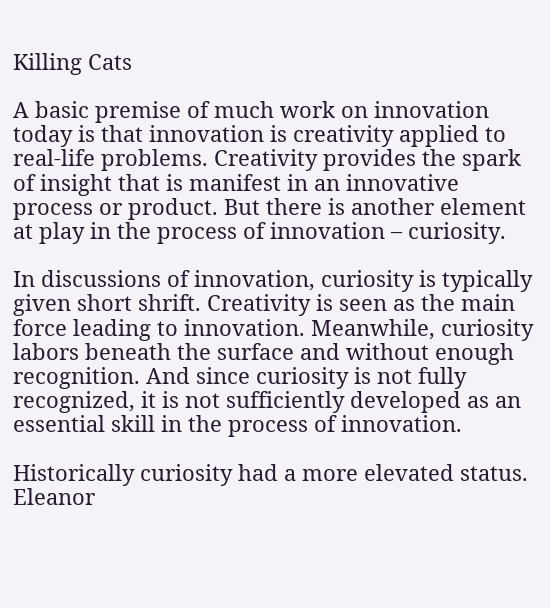Killing Cats

A basic premise of much work on innovation today is that innovation is creativity applied to real-life problems. Creativity provides the spark of insight that is manifest in an innovative process or product. But there is another element at play in the process of innovation – curiosity.

In discussions of innovation, curiosity is typically given short shrift. Creativity is seen as the main force leading to innovation. Meanwhile, curiosity labors beneath the surface and without enough recognition. And since curiosity is not fully recognized, it is not sufficiently developed as an essential skill in the process of innovation.

Historically curiosity had a more elevated status. Eleanor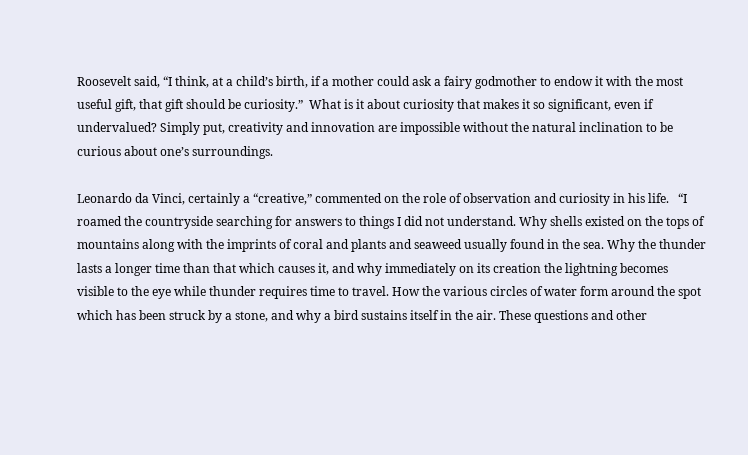Roosevelt said, “I think, at a child’s birth, if a mother could ask a fairy godmother to endow it with the most useful gift, that gift should be curiosity.”  What is it about curiosity that makes it so significant, even if undervalued? Simply put, creativity and innovation are impossible without the natural inclination to be curious about one’s surroundings.

Leonardo da Vinci, certainly a “creative,” commented on the role of observation and curiosity in his life.   “I roamed the countryside searching for answers to things I did not understand. Why shells existed on the tops of mountains along with the imprints of coral and plants and seaweed usually found in the sea. Why the thunder lasts a longer time than that which causes it, and why immediately on its creation the lightning becomes visible to the eye while thunder requires time to travel. How the various circles of water form around the spot which has been struck by a stone, and why a bird sustains itself in the air. These questions and other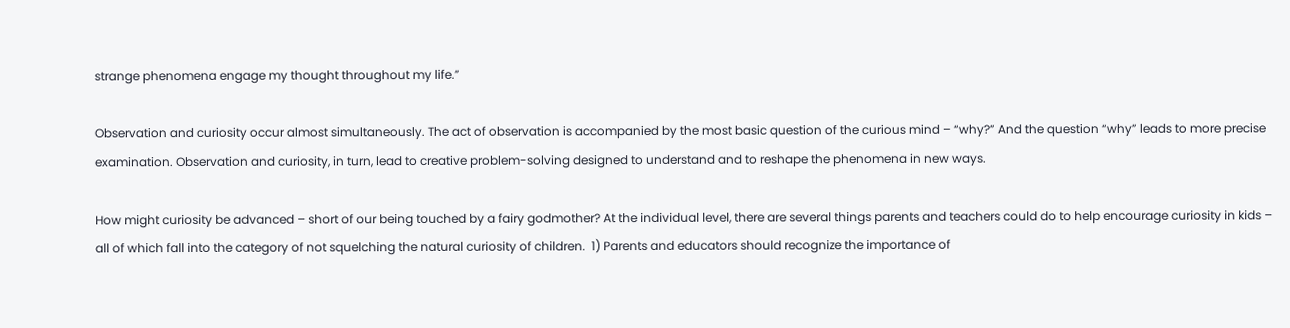strange phenomena engage my thought throughout my life.”

Observation and curiosity occur almost simultaneously. The act of observation is accompanied by the most basic question of the curious mind – “why?” And the question “why” leads to more precise examination. Observation and curiosity, in turn, lead to creative problem-solving designed to understand and to reshape the phenomena in new ways.

How might curiosity be advanced – short of our being touched by a fairy godmother? At the individual level, there are several things parents and teachers could do to help encourage curiosity in kids – all of which fall into the category of not squelching the natural curiosity of children.  1) Parents and educators should recognize the importance of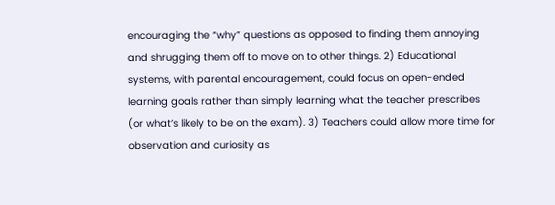encouraging the “why” questions as opposed to finding them annoying and shrugging them off to move on to other things. 2) Educational systems, with parental encouragement, could focus on open-ended learning goals rather than simply learning what the teacher prescribes (or what’s likely to be on the exam). 3) Teachers could allow more time for observation and curiosity as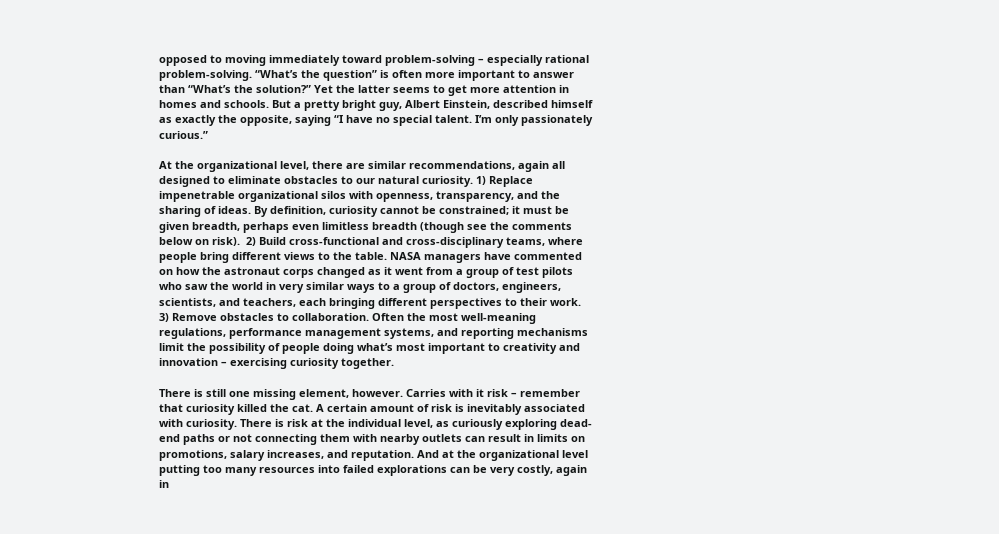opposed to moving immediately toward problem-solving – especially rational problem-solving. “What’s the question” is often more important to answer than “What’s the solution?” Yet the latter seems to get more attention in homes and schools. But a pretty bright guy, Albert Einstein, described himself as exactly the opposite, saying “I have no special talent. I’m only passionately curious.”

At the organizational level, there are similar recommendations, again all designed to eliminate obstacles to our natural curiosity. 1) Replace impenetrable organizational silos with openness, transparency, and the sharing of ideas. By definition, curiosity cannot be constrained; it must be given breadth, perhaps even limitless breadth (though see the comments below on risk).  2) Build cross-functional and cross-disciplinary teams, where people bring different views to the table. NASA managers have commented on how the astronaut corps changed as it went from a group of test pilots who saw the world in very similar ways to a group of doctors, engineers, scientists, and teachers, each bringing different perspectives to their work.  3) Remove obstacles to collaboration. Often the most well-meaning regulations, performance management systems, and reporting mechanisms limit the possibility of people doing what’s most important to creativity and innovation – exercising curiosity together.

There is still one missing element, however. Carries with it risk – remember that curiosity killed the cat. A certain amount of risk is inevitably associated with curiosity. There is risk at the individual level, as curiously exploring dead-end paths or not connecting them with nearby outlets can result in limits on promotions, salary increases, and reputation. And at the organizational level putting too many resources into failed explorations can be very costly, again in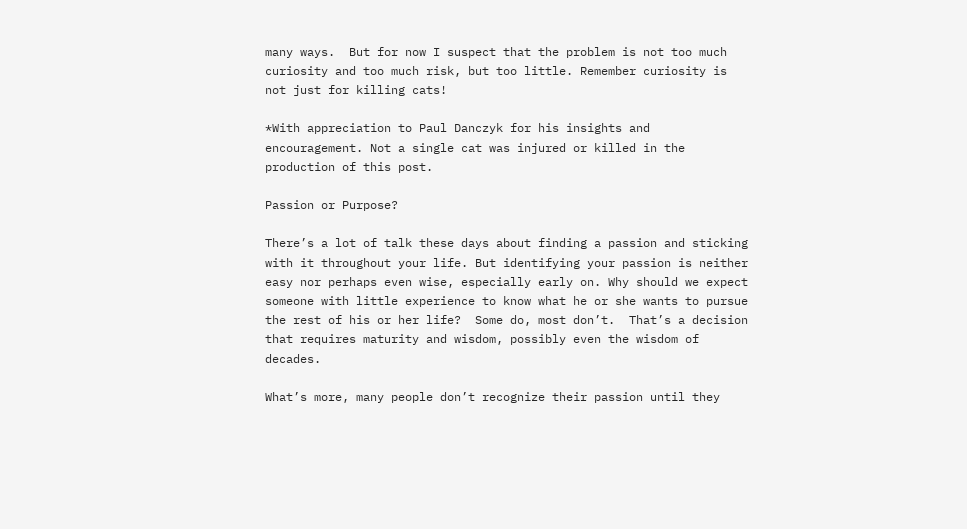many ways.  But for now I suspect that the problem is not too much curiosity and too much risk, but too little. Remember curiosity is not just for killing cats!

*With appreciation to Paul Danczyk for his insights and encouragement. Not a single cat was injured or killed in the production of this post.

Passion or Purpose?

There’s a lot of talk these days about finding a passion and sticking with it throughout your life. But identifying your passion is neither easy nor perhaps even wise, especially early on. Why should we expect someone with little experience to know what he or she wants to pursue the rest of his or her life?  Some do, most don’t.  That’s a decision that requires maturity and wisdom, possibly even the wisdom of decades.

What’s more, many people don’t recognize their passion until they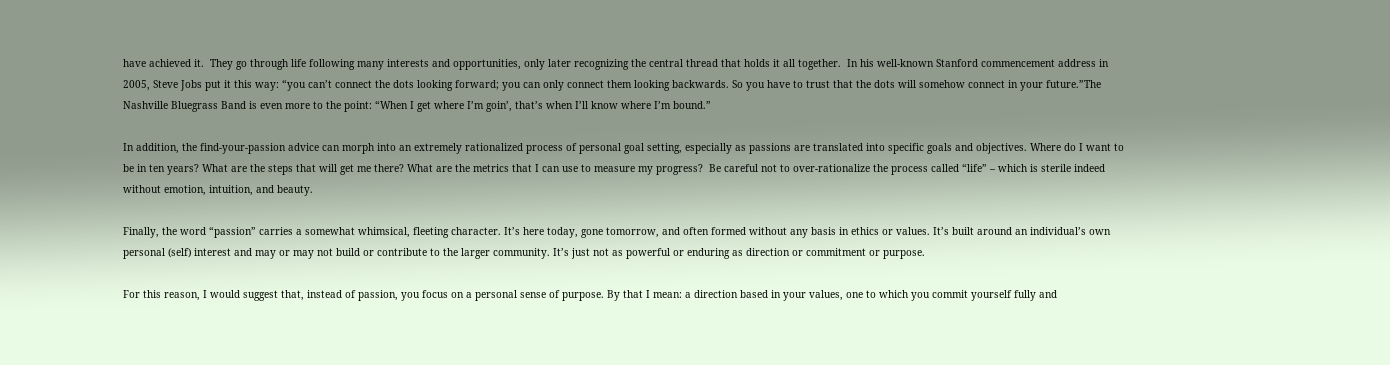have achieved it.  They go through life following many interests and opportunities, only later recognizing the central thread that holds it all together.  In his well-known Stanford commencement address in 2005, Steve Jobs put it this way: “you can’t connect the dots looking forward; you can only connect them looking backwards. So you have to trust that the dots will somehow connect in your future.”The Nashville Bluegrass Band is even more to the point: “When I get where I’m goin’, that’s when I’ll know where I’m bound.”

In addition, the find-your-passion advice can morph into an extremely rationalized process of personal goal setting, especially as passions are translated into specific goals and objectives. Where do I want to be in ten years? What are the steps that will get me there? What are the metrics that I can use to measure my progress?  Be careful not to over-rationalize the process called “life” – which is sterile indeed without emotion, intuition, and beauty.

Finally, the word “passion” carries a somewhat whimsical, fleeting character. It’s here today, gone tomorrow, and often formed without any basis in ethics or values. It’s built around an individual’s own personal (self) interest and may or may not build or contribute to the larger community. It’s just not as powerful or enduring as direction or commitment or purpose.

For this reason, I would suggest that, instead of passion, you focus on a personal sense of purpose. By that I mean: a direction based in your values, one to which you commit yourself fully and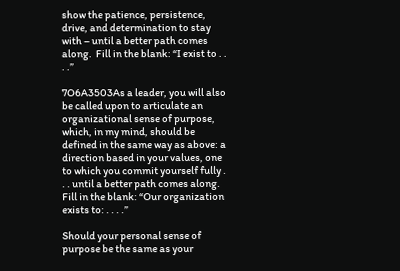show the patience, persistence, drive, and determination to stay with – until a better path comes along.  Fill in the blank: “I exist to . . . .”

7O6A3503As a leader, you will also be called upon to articulate an organizational sense of purpose, which, in my mind, should be defined in the same way as above: a direction based in your values, one to which you commit yourself fully . . . until a better path comes along.  Fill in the blank: “Our organization exists to: . . . .”

Should your personal sense of purpose be the same as your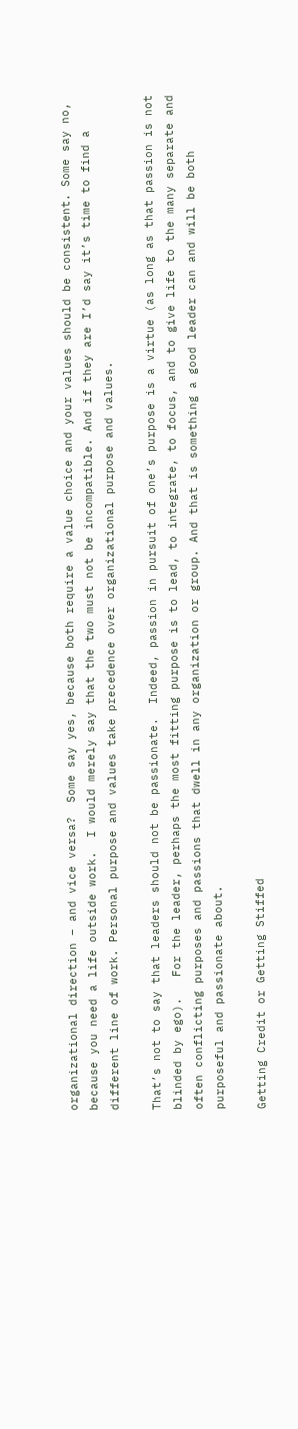organizational direction – and vice versa?  Some say yes, because both require a value choice and your values should be consistent. Some say no, because you need a life outside work.  I would merely say that the two must not be incompatible. And if they are I’d say it’s time to find a different line of work. Personal purpose and values take precedence over organizational purpose and values.

That’s not to say that leaders should not be passionate.  Indeed, passion in pursuit of one’s purpose is a virtue (as long as that passion is not blinded by ego).   For the leader, perhaps the most fitting purpose is to lead, to integrate, to focus, and to give life to the many separate and often conflicting purposes and passions that dwell in any organization or group. And that is something a good leader can and will be both purposeful and passionate about.

Getting Credit or Getting Stiffed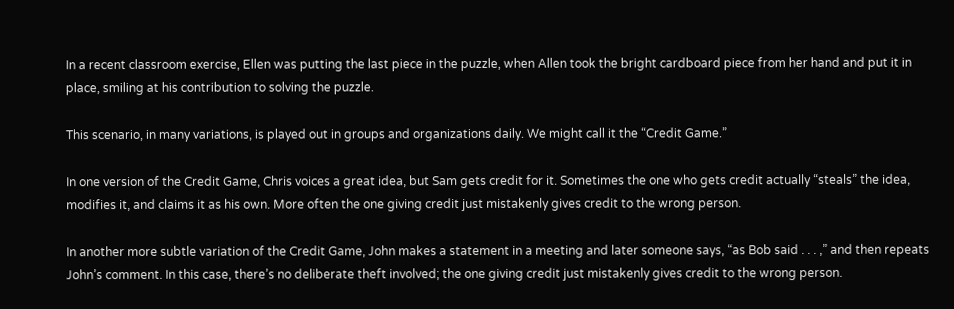In a recent classroom exercise, Ellen was putting the last piece in the puzzle, when Allen took the bright cardboard piece from her hand and put it in place, smiling at his contribution to solving the puzzle.

This scenario, in many variations, is played out in groups and organizations daily. We might call it the “Credit Game.”

In one version of the Credit Game, Chris voices a great idea, but Sam gets credit for it. Sometimes the one who gets credit actually “steals” the idea, modifies it, and claims it as his own. More often the one giving credit just mistakenly gives credit to the wrong person.

In another more subtle variation of the Credit Game, John makes a statement in a meeting and later someone says, “as Bob said . . . ,” and then repeats John’s comment. In this case, there’s no deliberate theft involved; the one giving credit just mistakenly gives credit to the wrong person.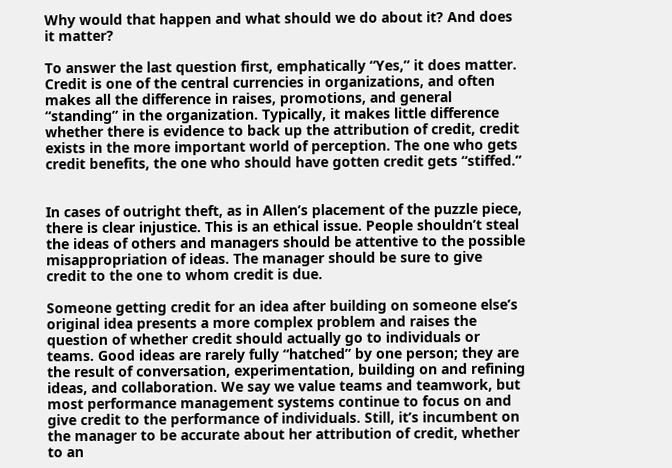Why would that happen and what should we do about it? And does it matter?

To answer the last question first, emphatically “Yes,” it does matter. Credit is one of the central currencies in organizations, and often makes all the difference in raises, promotions, and general “standing” in the organization. Typically, it makes little difference whether there is evidence to back up the attribution of credit, credit exists in the more important world of perception. The one who gets credit benefits, the one who should have gotten credit gets “stiffed.”


In cases of outright theft, as in Allen’s placement of the puzzle piece, there is clear injustice. This is an ethical issue. People shouldn’t steal the ideas of others and managers should be attentive to the possible misappropriation of ideas. The manager should be sure to give credit to the one to whom credit is due.

Someone getting credit for an idea after building on someone else’s original idea presents a more complex problem and raises the question of whether credit should actually go to individuals or teams. Good ideas are rarely fully “hatched” by one person; they are the result of conversation, experimentation, building on and refining ideas, and collaboration. We say we value teams and teamwork, but most performance management systems continue to focus on and give credit to the performance of individuals. Still, it’s incumbent on the manager to be accurate about her attribution of credit, whether to an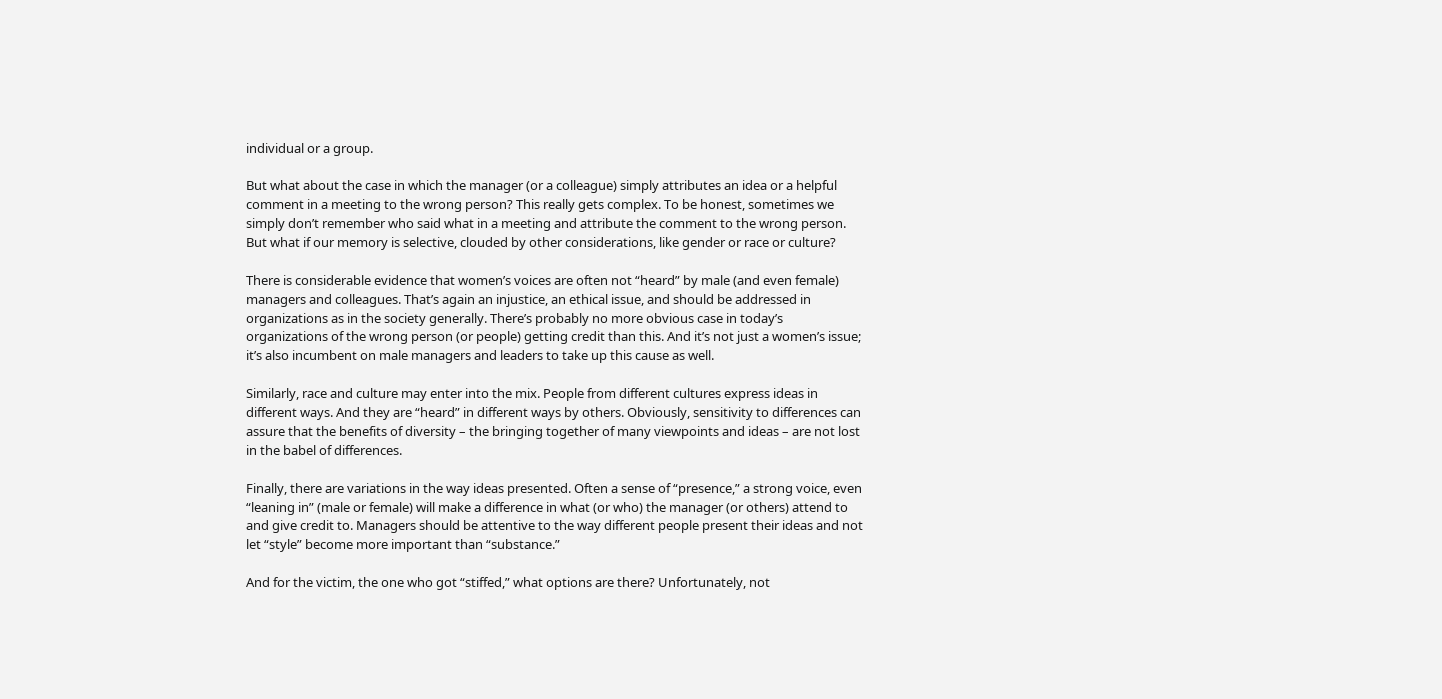individual or a group.

But what about the case in which the manager (or a colleague) simply attributes an idea or a helpful comment in a meeting to the wrong person? This really gets complex. To be honest, sometimes we simply don’t remember who said what in a meeting and attribute the comment to the wrong person. But what if our memory is selective, clouded by other considerations, like gender or race or culture?

There is considerable evidence that women’s voices are often not “heard” by male (and even female) managers and colleagues. That’s again an injustice, an ethical issue, and should be addressed in organizations as in the society generally. There’s probably no more obvious case in today’s organizations of the wrong person (or people) getting credit than this. And it’s not just a women’s issue; it’s also incumbent on male managers and leaders to take up this cause as well.

Similarly, race and culture may enter into the mix. People from different cultures express ideas in different ways. And they are “heard” in different ways by others. Obviously, sensitivity to differences can assure that the benefits of diversity – the bringing together of many viewpoints and ideas – are not lost in the babel of differences.

Finally, there are variations in the way ideas presented. Often a sense of “presence,” a strong voice, even “leaning in” (male or female) will make a difference in what (or who) the manager (or others) attend to and give credit to. Managers should be attentive to the way different people present their ideas and not let “style” become more important than “substance.”

And for the victim, the one who got “stiffed,” what options are there? Unfortunately, not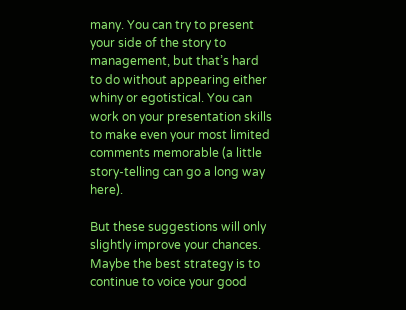many. You can try to present your side of the story to management, but that’s hard to do without appearing either whiny or egotistical. You can work on your presentation skills to make even your most limited comments memorable (a little story-telling can go a long way here).

But these suggestions will only slightly improve your chances. Maybe the best strategy is to continue to voice your good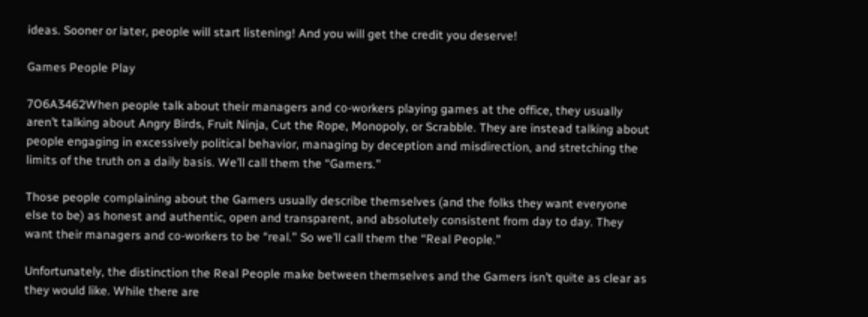ideas. Sooner or later, people will start listening! And you will get the credit you deserve!

Games People Play

7O6A3462When people talk about their managers and co-workers playing games at the office, they usually aren’t talking about Angry Birds, Fruit Ninja, Cut the Rope, Monopoly, or Scrabble. They are instead talking about people engaging in excessively political behavior, managing by deception and misdirection, and stretching the limits of the truth on a daily basis. We’ll call them the “Gamers.”

Those people complaining about the Gamers usually describe themselves (and the folks they want everyone else to be) as honest and authentic, open and transparent, and absolutely consistent from day to day. They want their managers and co-workers to be “real.” So we’ll call them the “Real People.”

Unfortunately, the distinction the Real People make between themselves and the Gamers isn’t quite as clear as they would like. While there are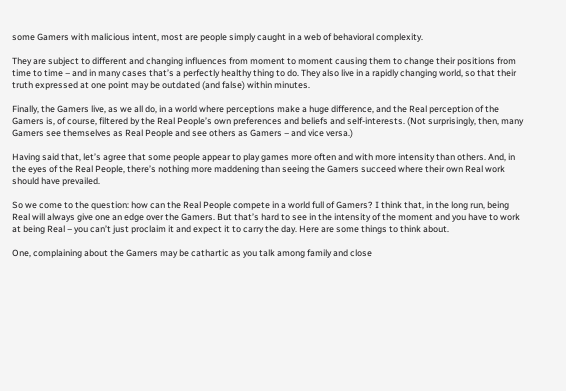some Gamers with malicious intent, most are people simply caught in a web of behavioral complexity.

They are subject to different and changing influences from moment to moment causing them to change their positions from time to time – and in many cases that’s a perfectly healthy thing to do. They also live in a rapidly changing world, so that their truth expressed at one point may be outdated (and false) within minutes.

Finally, the Gamers live, as we all do, in a world where perceptions make a huge difference, and the Real perception of the Gamers is, of course, filtered by the Real People’s own preferences and beliefs and self-interests. (Not surprisingly, then, many Gamers see themselves as Real People and see others as Gamers – and vice versa.)

Having said that, let’s agree that some people appear to play games more often and with more intensity than others. And, in the eyes of the Real People, there’s nothing more maddening than seeing the Gamers succeed where their own Real work should have prevailed.

So we come to the question: how can the Real People compete in a world full of Gamers? I think that, in the long run, being Real will always give one an edge over the Gamers. But that’s hard to see in the intensity of the moment and you have to work at being Real – you can’t just proclaim it and expect it to carry the day. Here are some things to think about.

One, complaining about the Gamers may be cathartic as you talk among family and close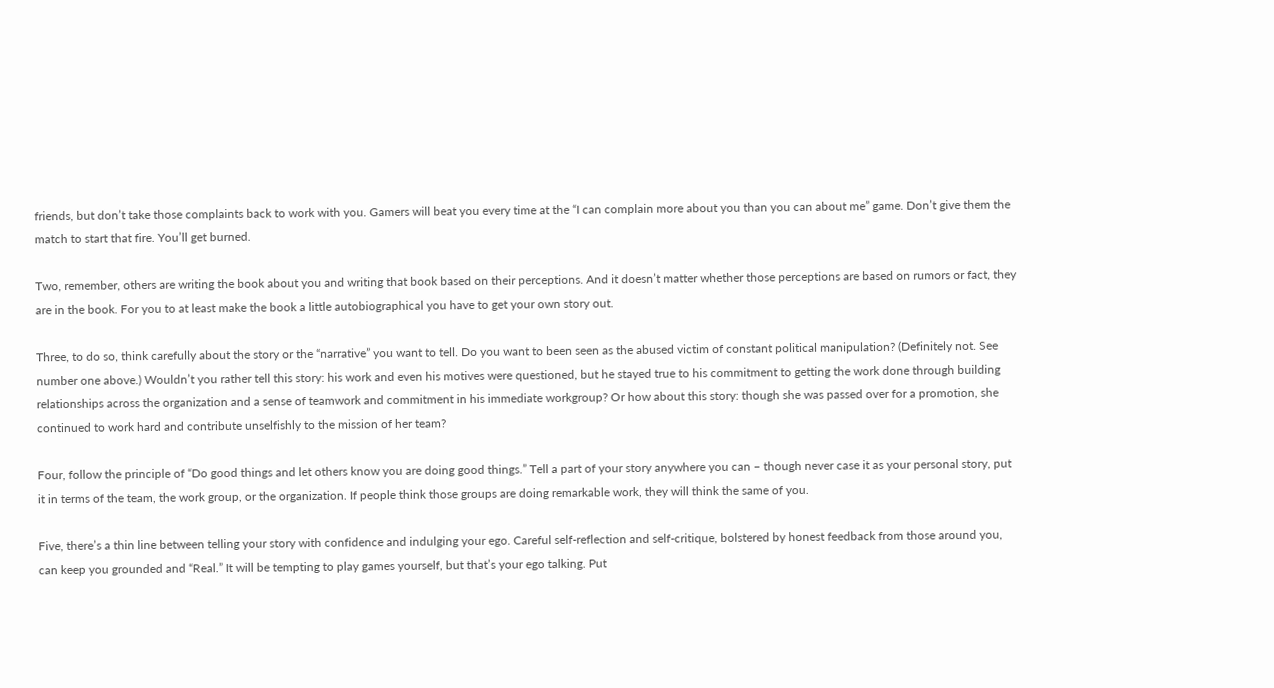friends, but don’t take those complaints back to work with you. Gamers will beat you every time at the “I can complain more about you than you can about me” game. Don’t give them the match to start that fire. You’ll get burned.

Two, remember, others are writing the book about you and writing that book based on their perceptions. And it doesn’t matter whether those perceptions are based on rumors or fact, they are in the book. For you to at least make the book a little autobiographical you have to get your own story out.

Three, to do so, think carefully about the story or the “narrative” you want to tell. Do you want to been seen as the abused victim of constant political manipulation? (Definitely not. See number one above.) Wouldn’t you rather tell this story: his work and even his motives were questioned, but he stayed true to his commitment to getting the work done through building relationships across the organization and a sense of teamwork and commitment in his immediate workgroup? Or how about this story: though she was passed over for a promotion, she continued to work hard and contribute unselfishly to the mission of her team?

Four, follow the principle of “Do good things and let others know you are doing good things.” Tell a part of your story anywhere you can – though never case it as your personal story, put it in terms of the team, the work group, or the organization. If people think those groups are doing remarkable work, they will think the same of you.

Five, there’s a thin line between telling your story with confidence and indulging your ego. Careful self-reflection and self-critique, bolstered by honest feedback from those around you, can keep you grounded and “Real.” It will be tempting to play games yourself, but that’s your ego talking. Put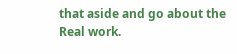that aside and go about the Real work.